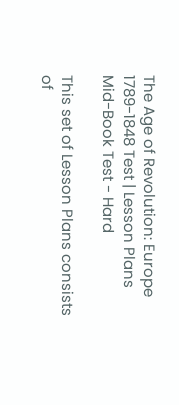The Age of Revolution: Europe 1789-1848 Test | Lesson Plans Mid-Book Test - Hard

This set of Lesson Plans consists of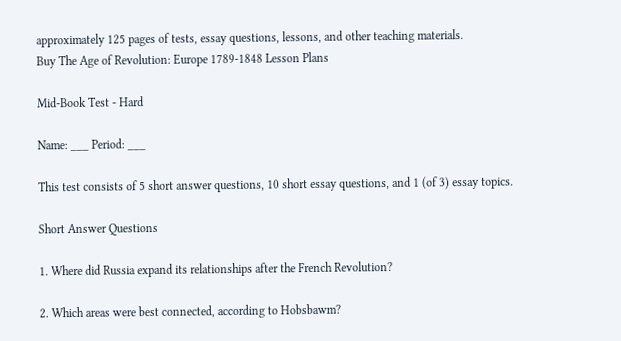approximately 125 pages of tests, essay questions, lessons, and other teaching materials.
Buy The Age of Revolution: Europe 1789-1848 Lesson Plans

Mid-Book Test - Hard

Name: ___ Period: ___

This test consists of 5 short answer questions, 10 short essay questions, and 1 (of 3) essay topics.

Short Answer Questions

1. Where did Russia expand its relationships after the French Revolution?

2. Which areas were best connected, according to Hobsbawm?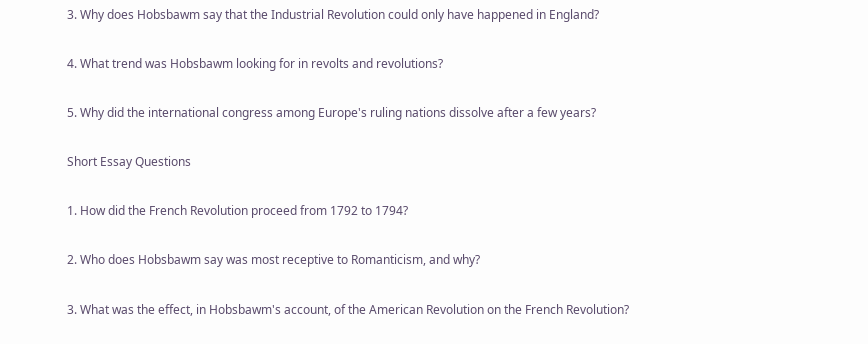3. Why does Hobsbawm say that the Industrial Revolution could only have happened in England?

4. What trend was Hobsbawm looking for in revolts and revolutions?

5. Why did the international congress among Europe's ruling nations dissolve after a few years?

Short Essay Questions

1. How did the French Revolution proceed from 1792 to 1794?

2. Who does Hobsbawm say was most receptive to Romanticism, and why?

3. What was the effect, in Hobsbawm's account, of the American Revolution on the French Revolution?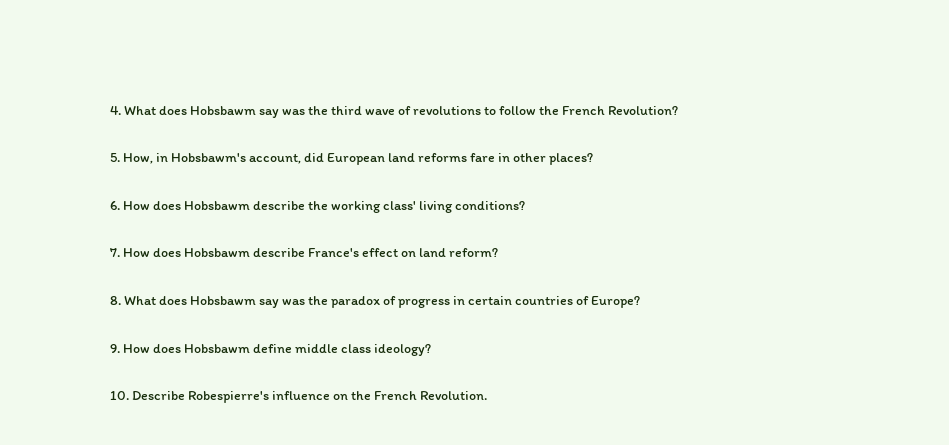4. What does Hobsbawm say was the third wave of revolutions to follow the French Revolution?

5. How, in Hobsbawm's account, did European land reforms fare in other places?

6. How does Hobsbawm describe the working class' living conditions?

7. How does Hobsbawm describe France's effect on land reform?

8. What does Hobsbawm say was the paradox of progress in certain countries of Europe?

9. How does Hobsbawm define middle class ideology?

10. Describe Robespierre's influence on the French Revolution.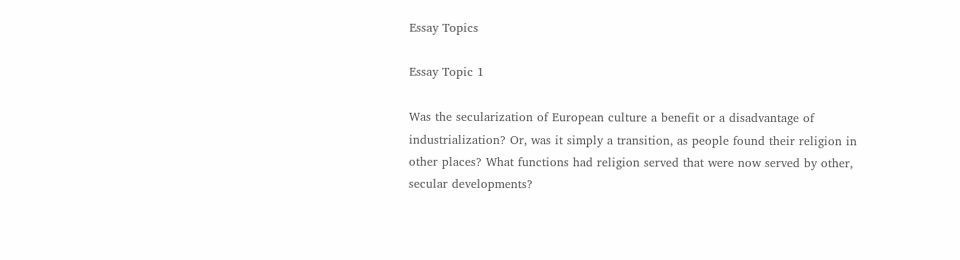Essay Topics

Essay Topic 1

Was the secularization of European culture a benefit or a disadvantage of industrialization? Or, was it simply a transition, as people found their religion in other places? What functions had religion served that were now served by other, secular developments?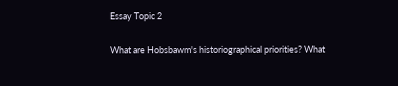Essay Topic 2

What are Hobsbawm's historiographical priorities? What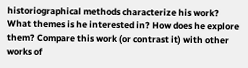historiographical methods characterize his work? What themes is he interested in? How does he explore them? Compare this work (or contrast it) with other works of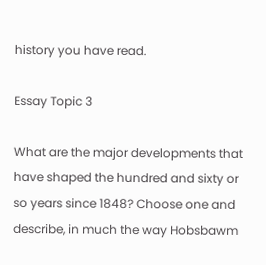history you have read.

Essay Topic 3

What are the major developments that have shaped the hundred and sixty or so years since 1848? Choose one and describe, in much the way Hobsbawm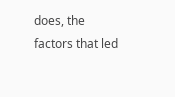does, the factors that led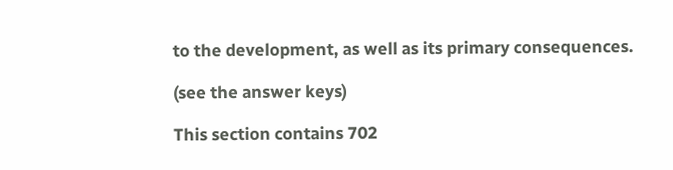to the development, as well as its primary consequences.

(see the answer keys)

This section contains 702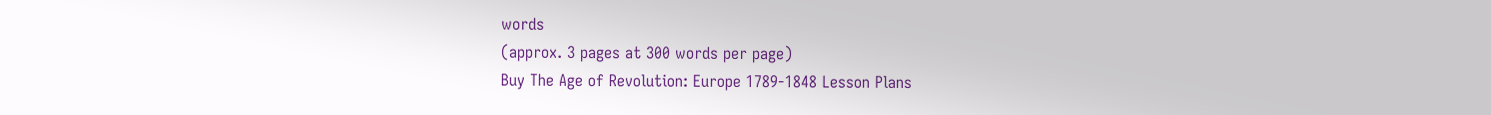words
(approx. 3 pages at 300 words per page)
Buy The Age of Revolution: Europe 1789-1848 Lesson Plans